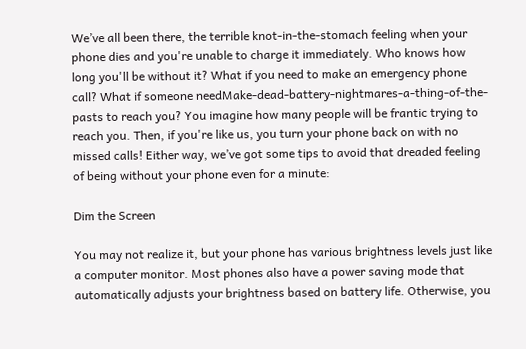We’ve all been there, the terrible knot-in-the-stomach feeling when your phone dies and you're unable to charge it immediately. Who knows how long you'll be without it? What if you need to make an emergency phone call? What if someone needMake-dead-battery-nightmares-a-thing-of-the-pasts to reach you? You imagine how many people will be frantic trying to reach you. Then, if you're like us, you turn your phone back on with no missed calls! Either way, we’ve got some tips to avoid that dreaded feeling of being without your phone even for a minute:

Dim the Screen

You may not realize it, but your phone has various brightness levels just like a computer monitor. Most phones also have a power saving mode that automatically adjusts your brightness based on battery life. Otherwise, you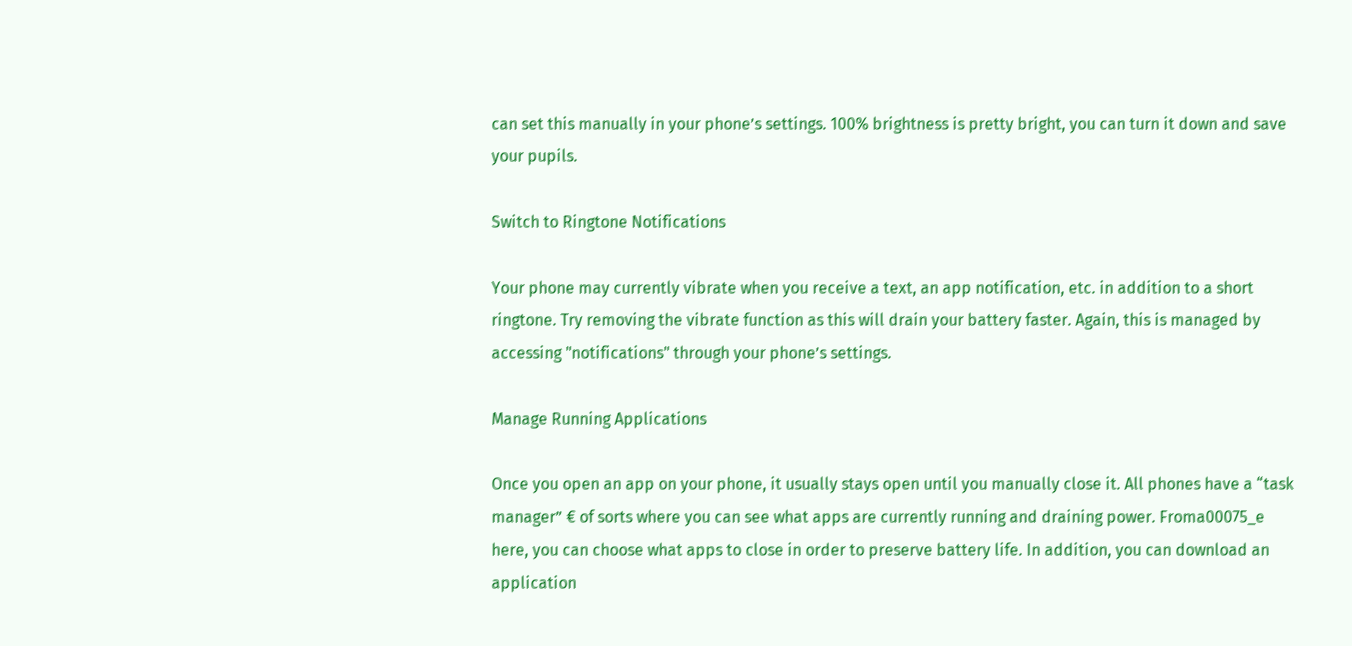can set this manually in your phone’s settings. 100% brightness is pretty bright, you can turn it down and save your pupils.

Switch to Ringtone Notifications

Your phone may currently vibrate when you receive a text, an app notification, etc. in addition to a short ringtone. Try removing the vibrate function as this will drain your battery faster. Again, this is managed by accessing "notifications" through your phone’s settings.

Manage Running Applications

Once you open an app on your phone, it usually stays open until you manually close it. All phones have a “task manager” € of sorts where you can see what apps are currently running and draining power. Froma00075_e here, you can choose what apps to close in order to preserve battery life. In addition, you can download an application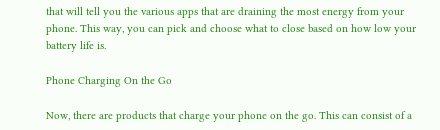that will tell you the various apps that are draining the most energy from your phone. This way, you can pick and choose what to close based on how low your battery life is.

Phone Charging On the Go

Now, there are products that charge your phone on the go. This can consist of a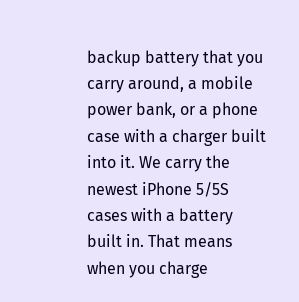backup battery that you carry around, a mobile power bank, or a phone case with a charger built into it. We carry the newest iPhone 5/5S cases with a battery built in. That means when you charge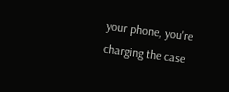your phone, you're charging the case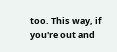too. This way, if you're out and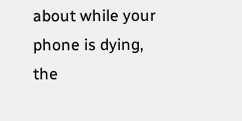about while your phone is dying, the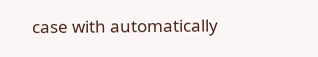case with automatically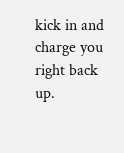kick in and charge you right back up.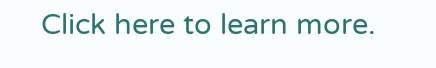Click here to learn more.